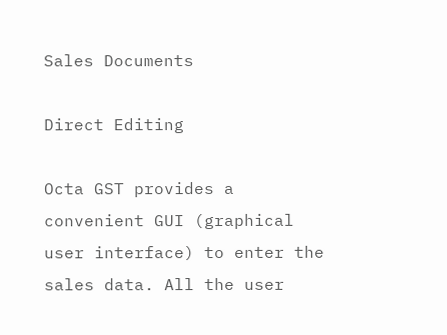Sales Documents

Direct Editing

Octa GST provides a convenient GUI (graphical user interface) to enter the sales data. All the user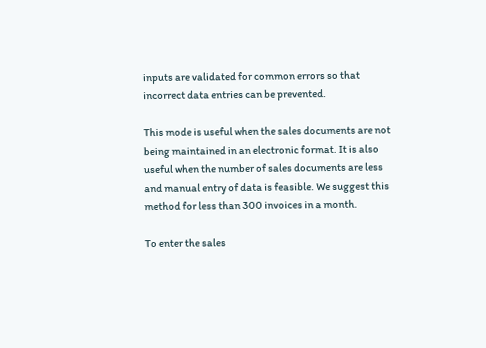inputs are validated for common errors so that incorrect data entries can be prevented.

This mode is useful when the sales documents are not being maintained in an electronic format. It is also useful when the number of sales documents are less and manual entry of data is feasible. We suggest this method for less than 300 invoices in a month.

To enter the sales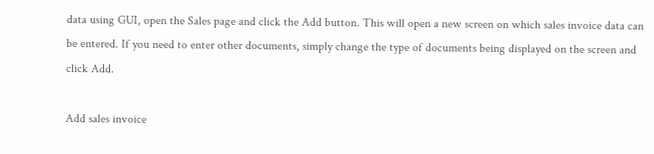data using GUI, open the Sales page and click the Add button. This will open a new screen on which sales invoice data can be entered. If you need to enter other documents, simply change the type of documents being displayed on the screen and click Add.

Add sales invoice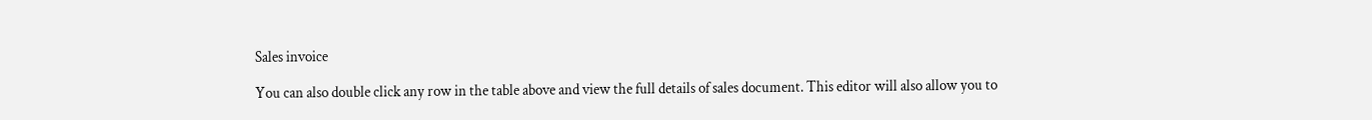Sales invoice

You can also double click any row in the table above and view the full details of sales document. This editor will also allow you to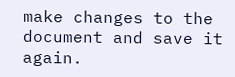make changes to the document and save it again.